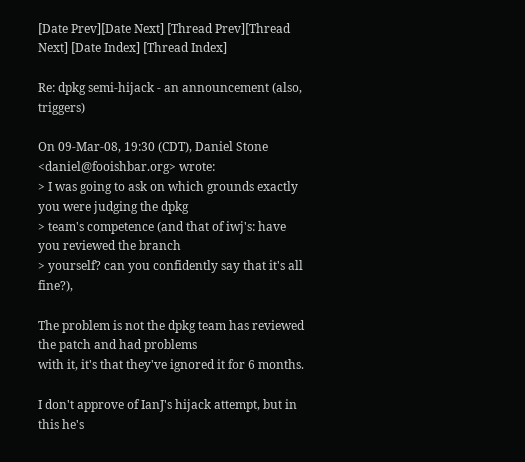[Date Prev][Date Next] [Thread Prev][Thread Next] [Date Index] [Thread Index]

Re: dpkg semi-hijack - an announcement (also, triggers)

On 09-Mar-08, 19:30 (CDT), Daniel Stone <daniel@fooishbar.org> wrote:
> I was going to ask on which grounds exactly you were judging the dpkg
> team's competence (and that of iwj's: have you reviewed the branch
> yourself? can you confidently say that it's all fine?),

The problem is not the dpkg team has reviewed the patch and had problems
with it, it's that they've ignored it for 6 months.

I don't approve of IanJ's hijack attempt, but in this he's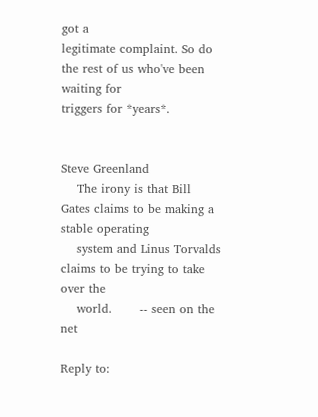got a
legitimate complaint. So do the rest of us who've been waiting for
triggers for *years*.


Steve Greenland
    The irony is that Bill Gates claims to be making a stable operating
    system and Linus Torvalds claims to be trying to take over the
    world.       -- seen on the net

Reply to: